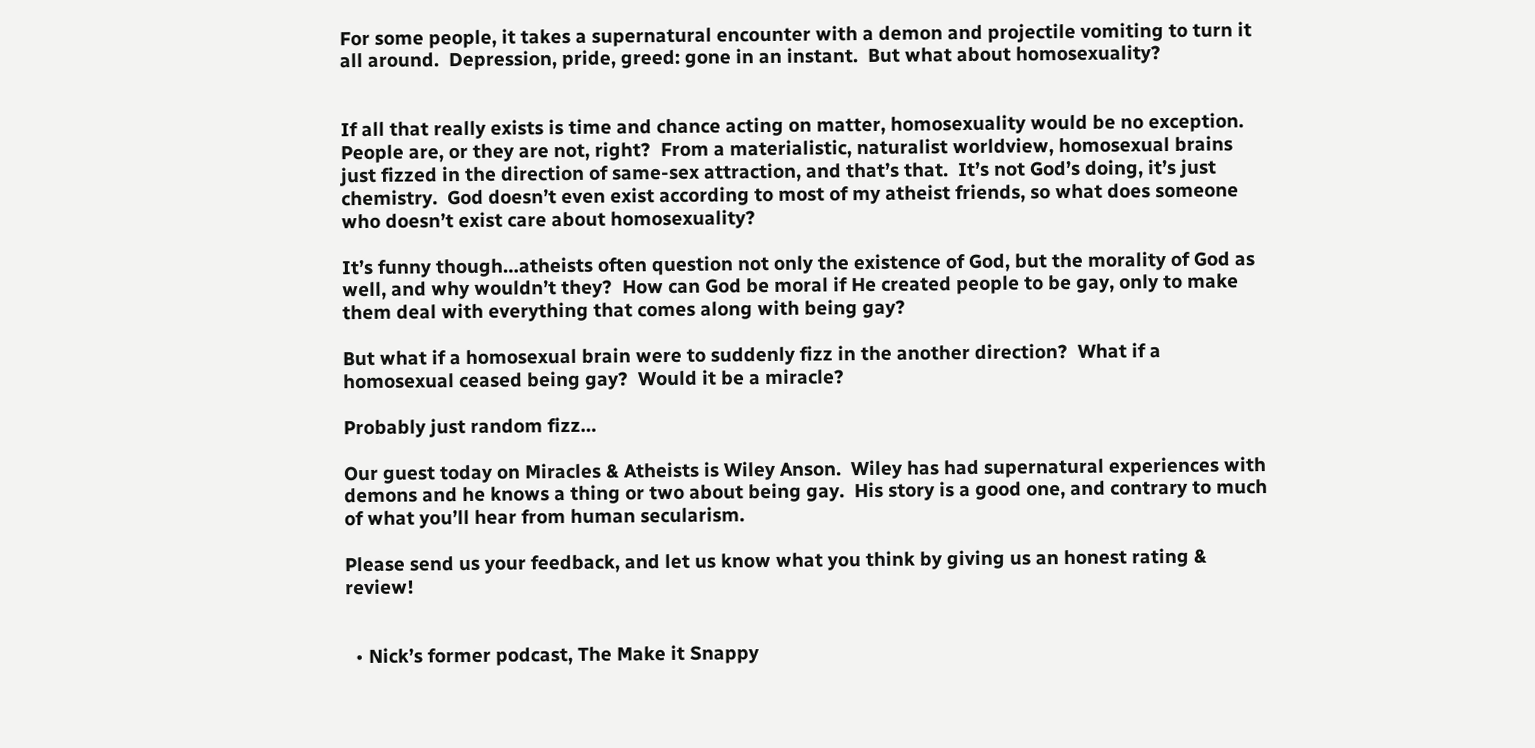For some people, it takes a supernatural encounter with a demon and projectile vomiting to turn it all around.  Depression, pride, greed: gone in an instant.  But what about homosexuality?


If all that really exists is time and chance acting on matter, homosexuality would be no exception.  People are, or they are not, right?  From a materialistic, naturalist worldview, homosexual brains just fizzed in the direction of same-sex attraction, and that’s that.  It’s not God’s doing, it’s just chemistry.  God doesn’t even exist according to most of my atheist friends, so what does someone who doesn’t exist care about homosexuality?

It’s funny though…atheists often question not only the existence of God, but the morality of God as well, and why wouldn’t they?  How can God be moral if He created people to be gay, only to make them deal with everything that comes along with being gay?

But what if a homosexual brain were to suddenly fizz in the another direction?  What if a homosexual ceased being gay?  Would it be a miracle?

Probably just random fizz…

Our guest today on Miracles & Atheists is Wiley Anson.  Wiley has had supernatural experiences with demons and he knows a thing or two about being gay.  His story is a good one, and contrary to much of what you’ll hear from human secularism.

Please send us your feedback, and let us know what you think by giving us an honest rating & review!


  • Nick’s former podcast, The Make it Snappy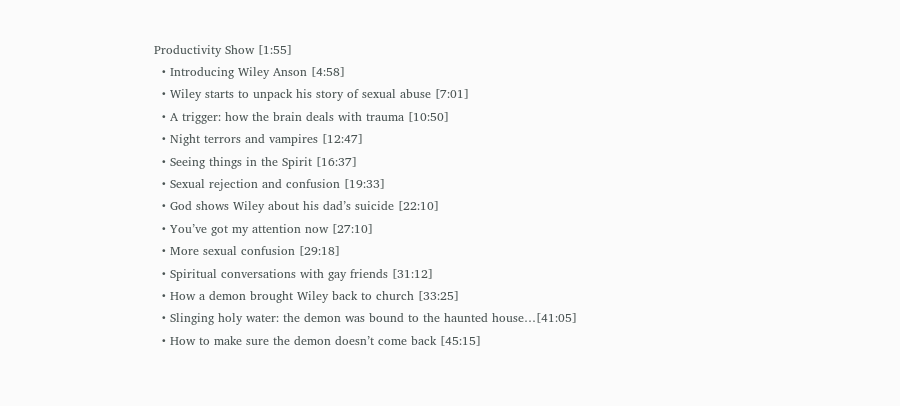Productivity Show [1:55]
  • Introducing Wiley Anson [4:58]
  • Wiley starts to unpack his story of sexual abuse [7:01]
  • A trigger: how the brain deals with trauma [10:50]
  • Night terrors and vampires [12:47]
  • Seeing things in the Spirit [16:37]
  • Sexual rejection and confusion [19:33]
  • God shows Wiley about his dad’s suicide [22:10]
  • You’ve got my attention now [27:10]
  • More sexual confusion [29:18]
  • Spiritual conversations with gay friends [31:12]
  • How a demon brought Wiley back to church [33:25]
  • Slinging holy water: the demon was bound to the haunted house…[41:05]
  • How to make sure the demon doesn’t come back [45:15]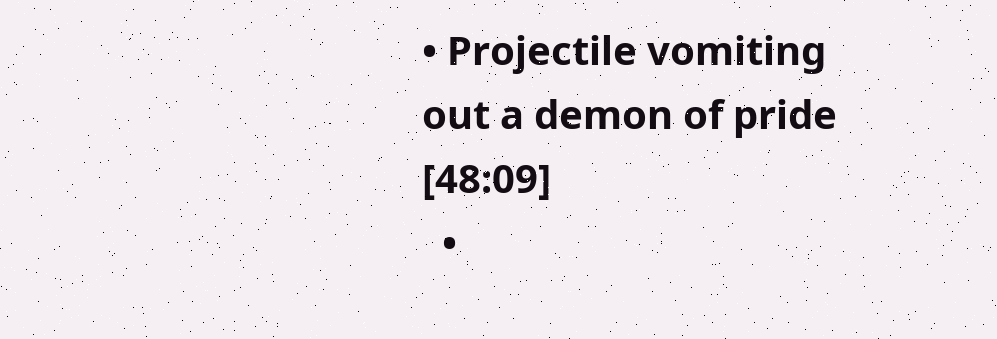• Projectile vomiting out a demon of pride [48:09]
  •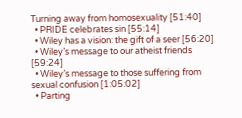Turning away from homosexuality [51:40]
  • PRIDE celebrates sin [55:14]
  • Wiley has a vision: the gift of a seer [56:20]
  • Wiley’s message to our atheist friends [59:24]
  • Wiley’s message to those suffering from sexual confusion [1:05:02]
  • Parting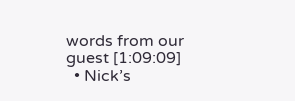words from our guest [1:09:09]
  • Nick’s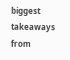biggest takeaways from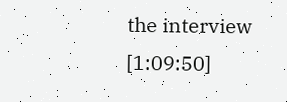the interview [1:09:50]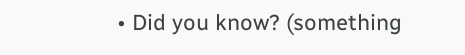• Did you know? (something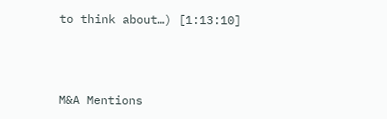to think about…) [1:13:10]



M&A Mentions